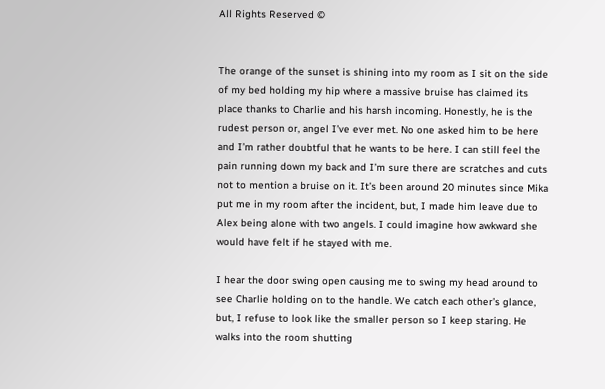All Rights Reserved ©


The orange of the sunset is shining into my room as I sit on the side of my bed holding my hip where a massive bruise has claimed its place thanks to Charlie and his harsh incoming. Honestly, he is the rudest person or, angel I’ve ever met. No one asked him to be here and I’m rather doubtful that he wants to be here. I can still feel the pain running down my back and I’m sure there are scratches and cuts not to mention a bruise on it. It’s been around 20 minutes since Mika put me in my room after the incident, but, I made him leave due to Alex being alone with two angels. I could imagine how awkward she would have felt if he stayed with me.

I hear the door swing open causing me to swing my head around to see Charlie holding on to the handle. We catch each other’s glance, but, I refuse to look like the smaller person so I keep staring. He walks into the room shutting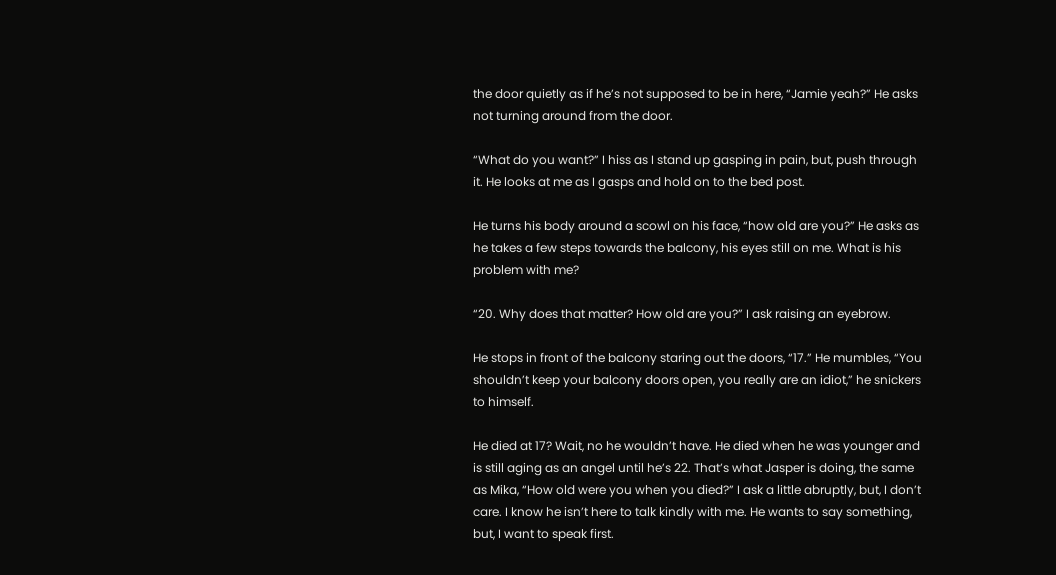the door quietly as if he’s not supposed to be in here, “Jamie yeah?” He asks not turning around from the door.

“What do you want?” I hiss as I stand up gasping in pain, but, push through it. He looks at me as I gasps and hold on to the bed post.

He turns his body around a scowl on his face, “how old are you?” He asks as he takes a few steps towards the balcony, his eyes still on me. What is his problem with me?

“20. Why does that matter? How old are you?” I ask raising an eyebrow.

He stops in front of the balcony staring out the doors, “17.” He mumbles, “You shouldn’t keep your balcony doors open, you really are an idiot,” he snickers to himself.

He died at 17? Wait, no he wouldn’t have. He died when he was younger and is still aging as an angel until he’s 22. That’s what Jasper is doing, the same as Mika, “How old were you when you died?” I ask a little abruptly, but, I don’t care. I know he isn’t here to talk kindly with me. He wants to say something, but, I want to speak first.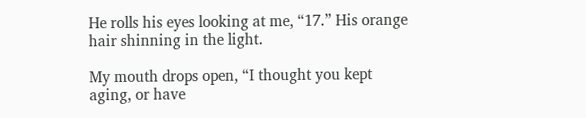He rolls his eyes looking at me, “17.” His orange hair shinning in the light.

My mouth drops open, “I thought you kept aging, or have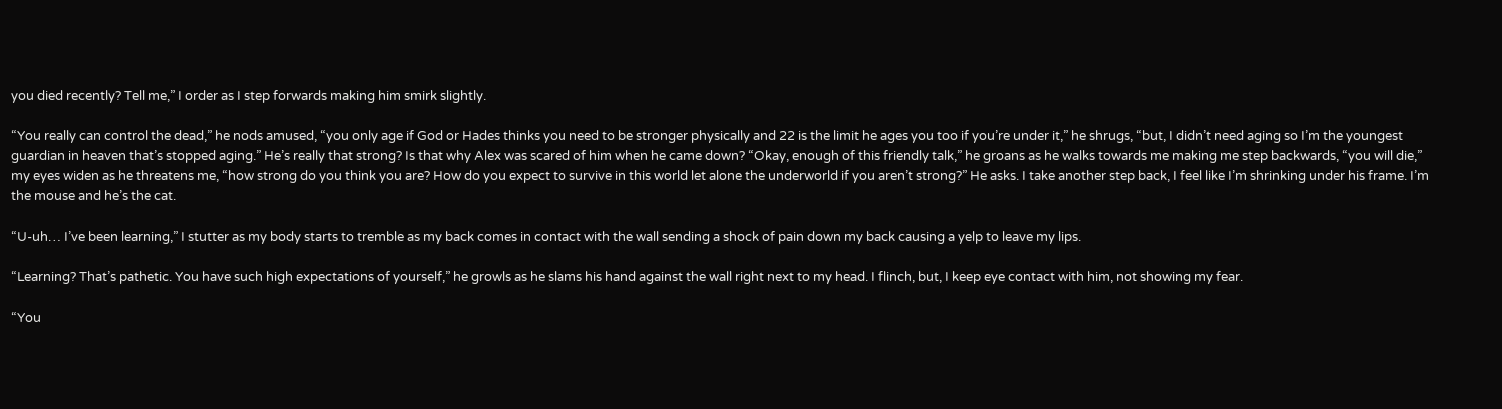you died recently? Tell me,” I order as I step forwards making him smirk slightly.

“You really can control the dead,” he nods amused, “you only age if God or Hades thinks you need to be stronger physically and 22 is the limit he ages you too if you’re under it,” he shrugs, “but, I didn’t need aging so I’m the youngest guardian in heaven that’s stopped aging.” He’s really that strong? Is that why Alex was scared of him when he came down? “Okay, enough of this friendly talk,” he groans as he walks towards me making me step backwards, “you will die,” my eyes widen as he threatens me, “how strong do you think you are? How do you expect to survive in this world let alone the underworld if you aren’t strong?” He asks. I take another step back, I feel like I’m shrinking under his frame. I’m the mouse and he’s the cat.

“U-uh… I’ve been learning,” I stutter as my body starts to tremble as my back comes in contact with the wall sending a shock of pain down my back causing a yelp to leave my lips.

“Learning? That’s pathetic. You have such high expectations of yourself,” he growls as he slams his hand against the wall right next to my head. I flinch, but, I keep eye contact with him, not showing my fear.

“You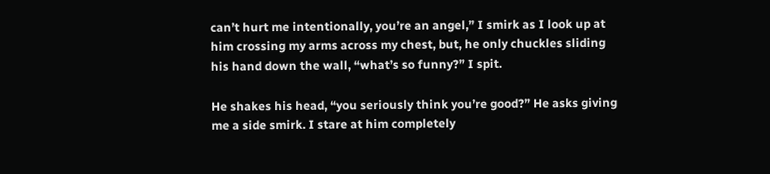can’t hurt me intentionally, you’re an angel,” I smirk as I look up at him crossing my arms across my chest, but, he only chuckles sliding his hand down the wall, “what’s so funny?” I spit.

He shakes his head, “you seriously think you’re good?” He asks giving me a side smirk. I stare at him completely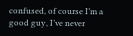confused, of course I’m a good guy, I’ve never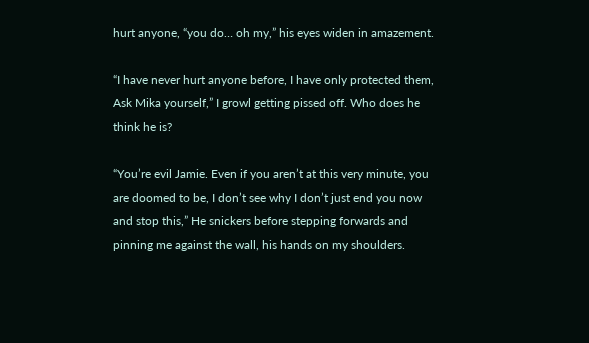hurt anyone, “you do… oh my,” his eyes widen in amazement.

“I have never hurt anyone before, I have only protected them, Ask Mika yourself,” I growl getting pissed off. Who does he think he is?

“You’re evil Jamie. Even if you aren’t at this very minute, you are doomed to be, I don’t see why I don’t just end you now and stop this,” He snickers before stepping forwards and pinning me against the wall, his hands on my shoulders.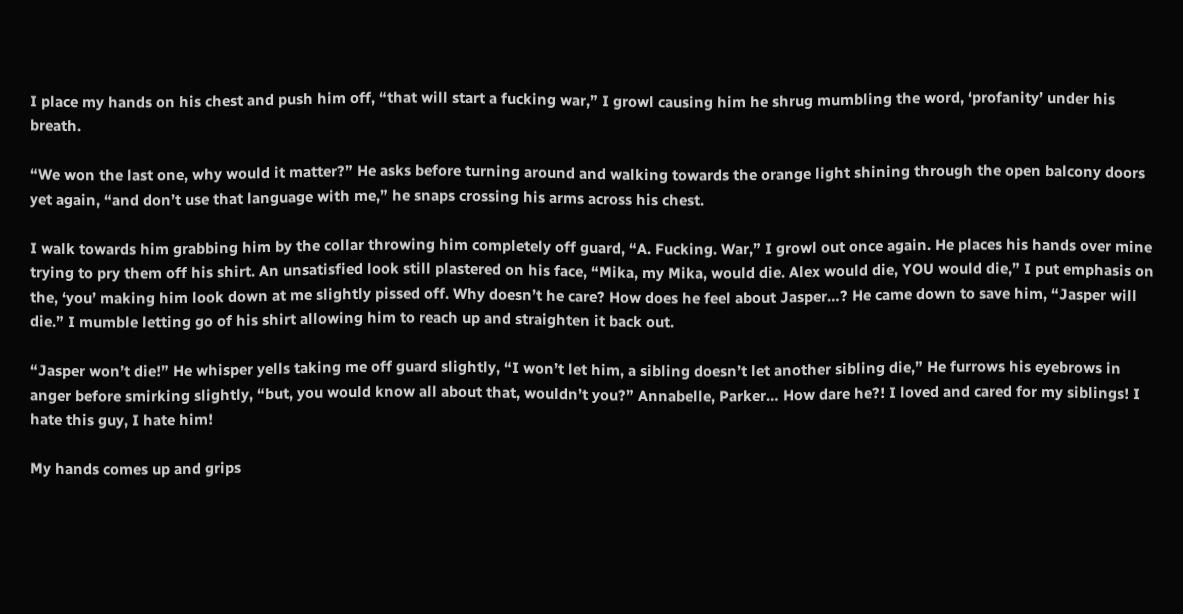I place my hands on his chest and push him off, “that will start a fucking war,” I growl causing him he shrug mumbling the word, ‘profanity’ under his breath.

“We won the last one, why would it matter?” He asks before turning around and walking towards the orange light shining through the open balcony doors yet again, “and don’t use that language with me,” he snaps crossing his arms across his chest.

I walk towards him grabbing him by the collar throwing him completely off guard, “A. Fucking. War,” I growl out once again. He places his hands over mine trying to pry them off his shirt. An unsatisfied look still plastered on his face, “Mika, my Mika, would die. Alex would die, YOU would die,” I put emphasis on the, ‘you’ making him look down at me slightly pissed off. Why doesn’t he care? How does he feel about Jasper…? He came down to save him, “Jasper will die.” I mumble letting go of his shirt allowing him to reach up and straighten it back out.

“Jasper won’t die!” He whisper yells taking me off guard slightly, “I won’t let him, a sibling doesn’t let another sibling die,” He furrows his eyebrows in anger before smirking slightly, “but, you would know all about that, wouldn’t you?” Annabelle, Parker… How dare he?! I loved and cared for my siblings! I hate this guy, I hate him!

My hands comes up and grips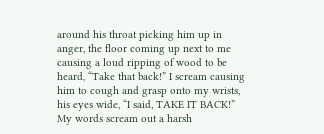around his throat picking him up in anger, the floor coming up next to me causing a loud ripping of wood to be heard, “Take that back!” I scream causing him to cough and grasp onto my wrists, his eyes wide, “I said, TAKE IT BACK!” My words scream out a harsh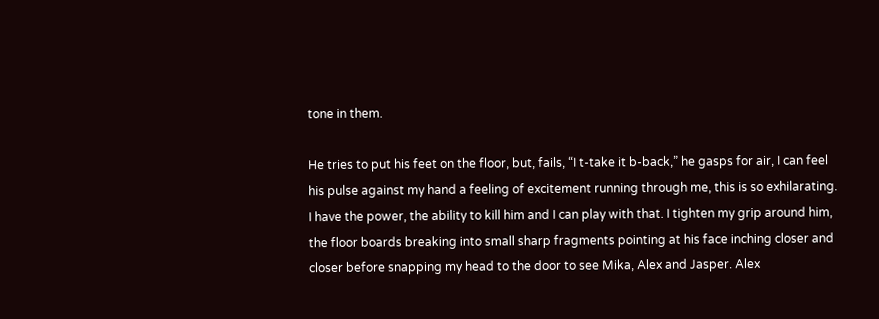tone in them.

He tries to put his feet on the floor, but, fails, “I t-take it b-back,” he gasps for air, I can feel his pulse against my hand a feeling of excitement running through me, this is so exhilarating. I have the power, the ability to kill him and I can play with that. I tighten my grip around him, the floor boards breaking into small sharp fragments pointing at his face inching closer and closer before snapping my head to the door to see Mika, Alex and Jasper. Alex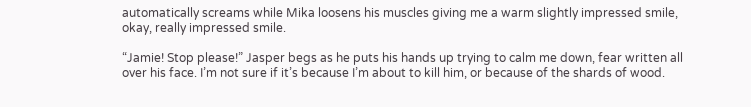automatically screams while Mika loosens his muscles giving me a warm slightly impressed smile, okay, really impressed smile.

“Jamie! Stop please!” Jasper begs as he puts his hands up trying to calm me down, fear written all over his face. I’m not sure if it’s because I’m about to kill him, or because of the shards of wood.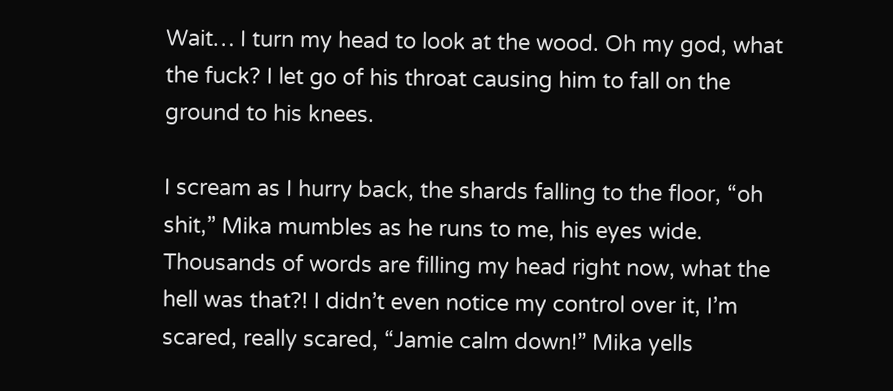Wait… I turn my head to look at the wood. Oh my god, what the fuck? I let go of his throat causing him to fall on the ground to his knees.

I scream as I hurry back, the shards falling to the floor, “oh shit,” Mika mumbles as he runs to me, his eyes wide. Thousands of words are filling my head right now, what the hell was that?! I didn’t even notice my control over it, I’m scared, really scared, “Jamie calm down!” Mika yells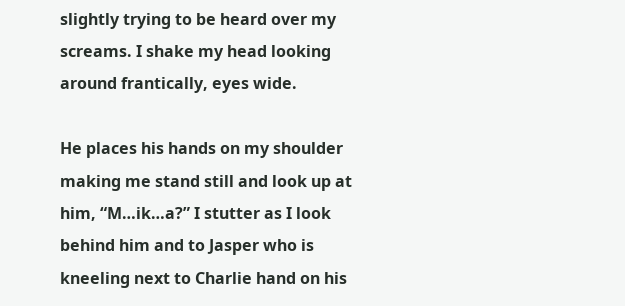slightly trying to be heard over my screams. I shake my head looking around frantically, eyes wide.

He places his hands on my shoulder making me stand still and look up at him, “M…ik…a?” I stutter as I look behind him and to Jasper who is kneeling next to Charlie hand on his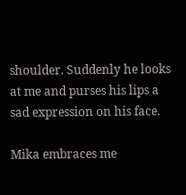shoulder. Suddenly he looks at me and purses his lips a sad expression on his face.

Mika embraces me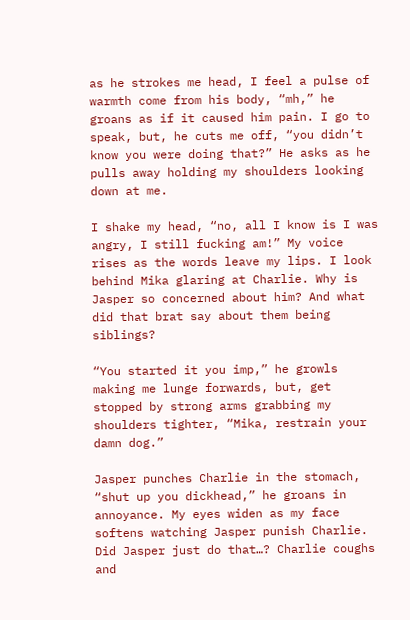as he strokes me head, I feel a pulse of warmth come from his body, “mh,” he groans as if it caused him pain. I go to speak, but, he cuts me off, “you didn’t know you were doing that?” He asks as he pulls away holding my shoulders looking down at me.

I shake my head, “no, all I know is I was angry, I still fucking am!” My voice rises as the words leave my lips. I look behind Mika glaring at Charlie. Why is Jasper so concerned about him? And what did that brat say about them being siblings?

“You started it you imp,” he growls making me lunge forwards, but, get stopped by strong arms grabbing my shoulders tighter, “Mika, restrain your damn dog.”

Jasper punches Charlie in the stomach, “shut up you dickhead,” he groans in annoyance. My eyes widen as my face softens watching Jasper punish Charlie. Did Jasper just do that…? Charlie coughs and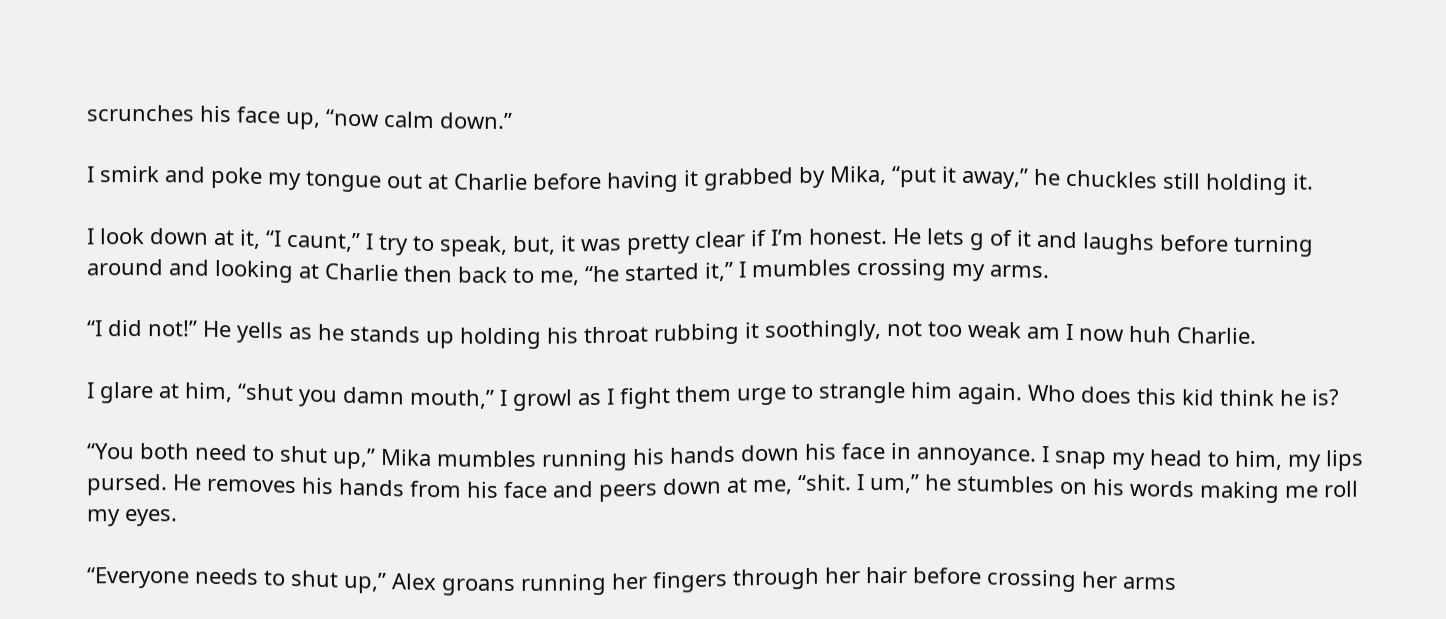scrunches his face up, “now calm down.”

I smirk and poke my tongue out at Charlie before having it grabbed by Mika, “put it away,” he chuckles still holding it.

I look down at it, “I caunt,” I try to speak, but, it was pretty clear if I’m honest. He lets g of it and laughs before turning around and looking at Charlie then back to me, “he started it,” I mumbles crossing my arms.

“I did not!” He yells as he stands up holding his throat rubbing it soothingly, not too weak am I now huh Charlie.

I glare at him, “shut you damn mouth,” I growl as I fight them urge to strangle him again. Who does this kid think he is?

“You both need to shut up,” Mika mumbles running his hands down his face in annoyance. I snap my head to him, my lips pursed. He removes his hands from his face and peers down at me, “shit. I um,” he stumbles on his words making me roll my eyes.

“Everyone needs to shut up,” Alex groans running her fingers through her hair before crossing her arms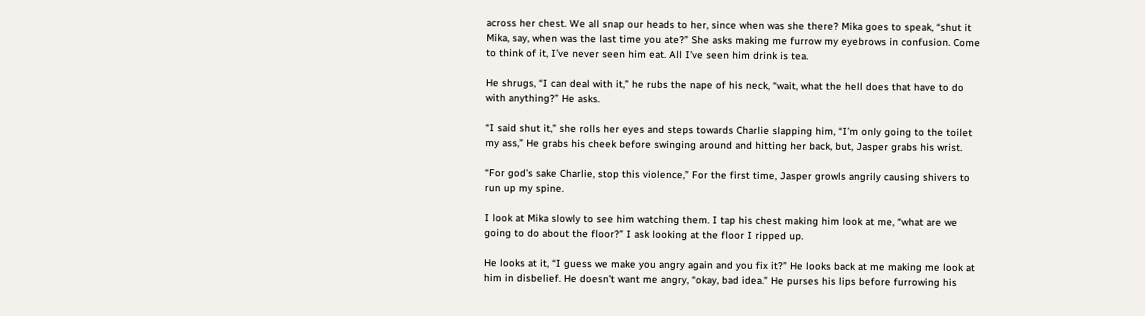across her chest. We all snap our heads to her, since when was she there? Mika goes to speak, “shut it Mika, say, when was the last time you ate?” She asks making me furrow my eyebrows in confusion. Come to think of it, I’ve never seen him eat. All I’ve seen him drink is tea.

He shrugs, “I can deal with it,” he rubs the nape of his neck, “wait, what the hell does that have to do with anything?” He asks.

“I said shut it,” she rolls her eyes and steps towards Charlie slapping him, “I’m only going to the toilet my ass,” He grabs his cheek before swinging around and hitting her back, but, Jasper grabs his wrist.

“For god’s sake Charlie, stop this violence,” For the first time, Jasper growls angrily causing shivers to run up my spine.

I look at Mika slowly to see him watching them. I tap his chest making him look at me, “what are we going to do about the floor?” I ask looking at the floor I ripped up.

He looks at it, “I guess we make you angry again and you fix it?” He looks back at me making me look at him in disbelief. He doesn’t want me angry, “okay, bad idea.” He purses his lips before furrowing his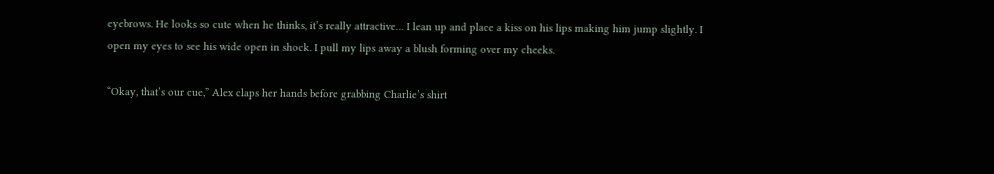eyebrows. He looks so cute when he thinks, it’s really attractive… I lean up and place a kiss on his lips making him jump slightly. I open my eyes to see his wide open in shock. I pull my lips away a blush forming over my cheeks.

“Okay, that’s our cue,” Alex claps her hands before grabbing Charlie’s shirt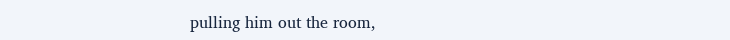pulling him out the room,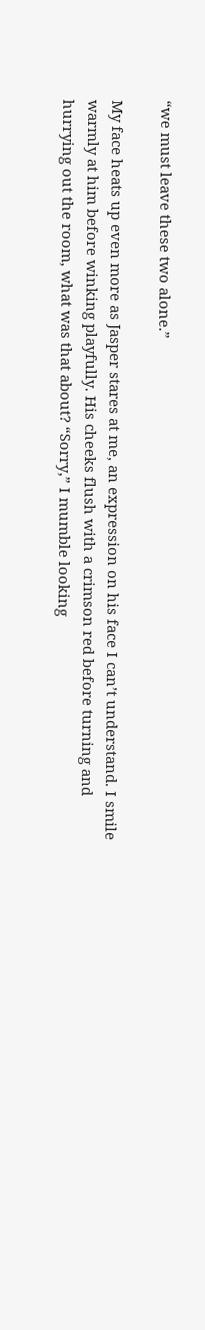“we must leave these two alone.”

My face heats up even more as Jasper stares at me, an expression on his face I can’t understand. I smile warmly at him before winking playfully. His cheeks flush with a crimson red before turning and hurrying out the room, what was that about? “Sorry,” I mumble looking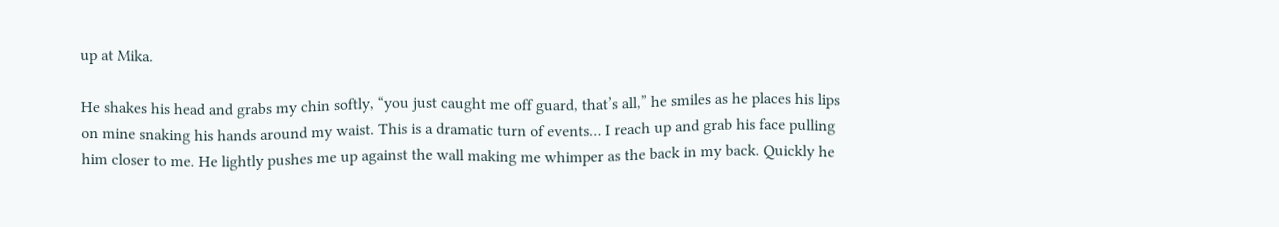up at Mika.

He shakes his head and grabs my chin softly, “you just caught me off guard, that’s all,” he smiles as he places his lips on mine snaking his hands around my waist. This is a dramatic turn of events… I reach up and grab his face pulling him closer to me. He lightly pushes me up against the wall making me whimper as the back in my back. Quickly he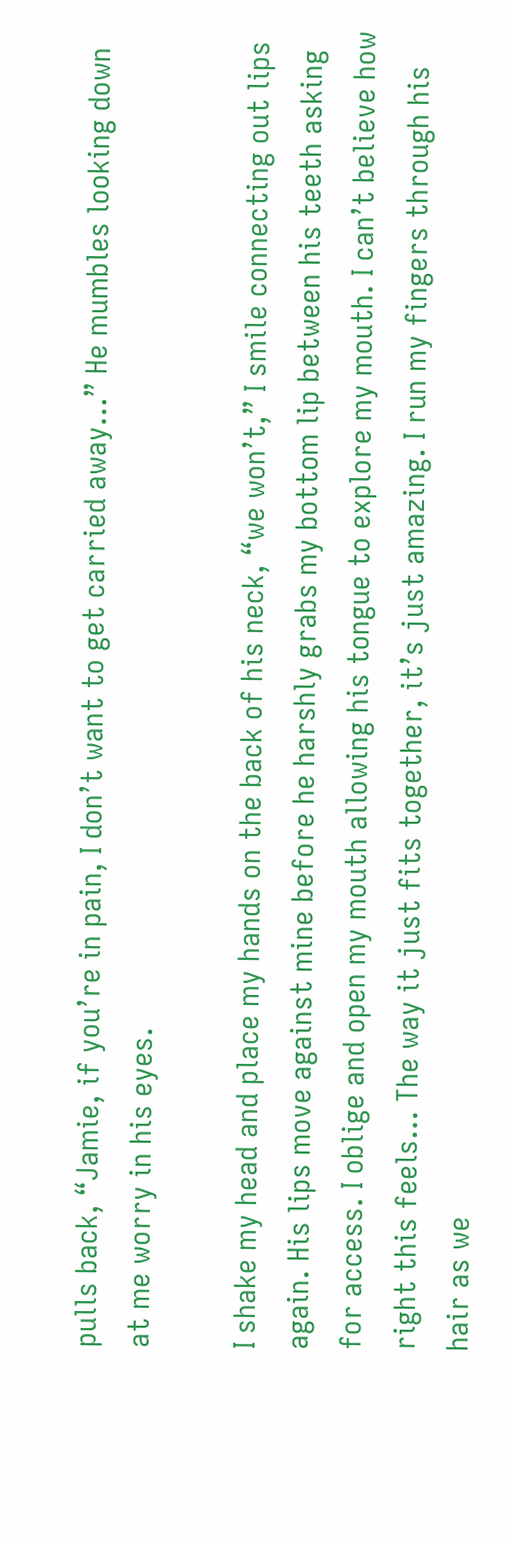pulls back, “Jamie, if you’re in pain, I don’t want to get carried away…” He mumbles looking down at me worry in his eyes.

I shake my head and place my hands on the back of his neck, “we won’t,” I smile connecting out lips again. His lips move against mine before he harshly grabs my bottom lip between his teeth asking for access. I oblige and open my mouth allowing his tongue to explore my mouth. I can’t believe how right this feels… The way it just fits together, it’s just amazing. I run my fingers through his hair as we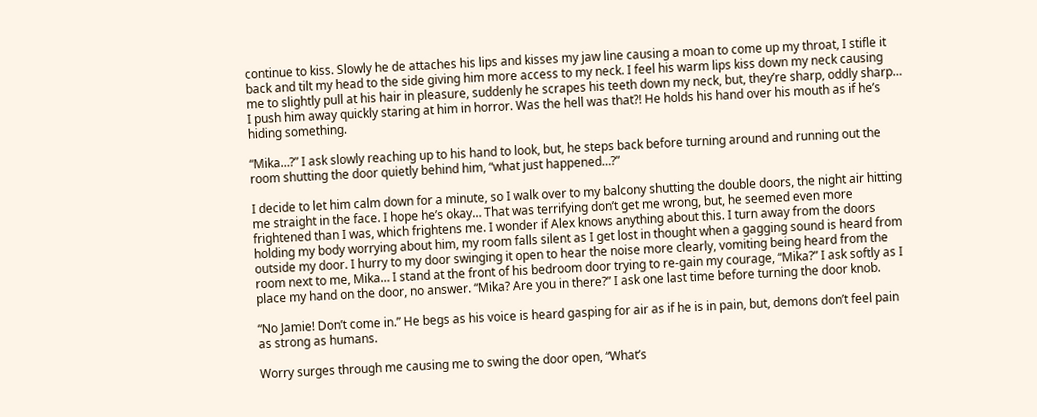continue to kiss. Slowly he de attaches his lips and kisses my jaw line causing a moan to come up my throat, I stifle it back and tilt my head to the side giving him more access to my neck. I feel his warm lips kiss down my neck causing me to slightly pull at his hair in pleasure, suddenly he scrapes his teeth down my neck, but, they’re sharp, oddly sharp… I push him away quickly staring at him in horror. Was the hell was that?! He holds his hand over his mouth as if he’s hiding something.

“Mika…?” I ask slowly reaching up to his hand to look, but, he steps back before turning around and running out the room shutting the door quietly behind him, “what just happened…?”

I decide to let him calm down for a minute, so I walk over to my balcony shutting the double doors, the night air hitting me straight in the face. I hope he’s okay… That was terrifying don’t get me wrong, but, he seemed even more frightened than I was, which frightens me. I wonder if Alex knows anything about this. I turn away from the doors holding my body worrying about him, my room falls silent as I get lost in thought when a gagging sound is heard from outside my door. I hurry to my door swinging it open to hear the noise more clearly, vomiting being heard from the room next to me, Mika… I stand at the front of his bedroom door trying to re-gain my courage, “Mika?” I ask softly as I place my hand on the door, no answer. “Mika? Are you in there?” I ask one last time before turning the door knob.

“No Jamie! Don’t come in.” He begs as his voice is heard gasping for air as if he is in pain, but, demons don’t feel pain as strong as humans.

Worry surges through me causing me to swing the door open, “What’s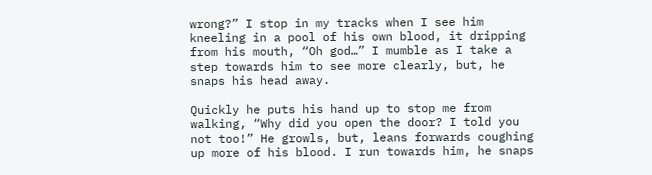wrong?” I stop in my tracks when I see him kneeling in a pool of his own blood, it dripping from his mouth, “Oh god…” I mumble as I take a step towards him to see more clearly, but, he snaps his head away.

Quickly he puts his hand up to stop me from walking, “Why did you open the door? I told you not too!” He growls, but, leans forwards coughing up more of his blood. I run towards him, he snaps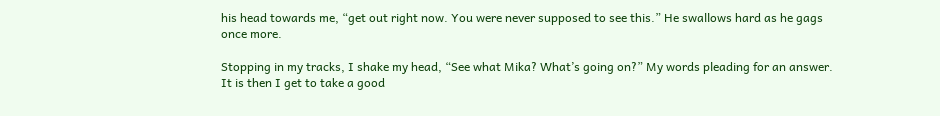his head towards me, “get out right now. You were never supposed to see this.” He swallows hard as he gags once more.

Stopping in my tracks, I shake my head, “See what Mika? What’s going on?” My words pleading for an answer. It is then I get to take a good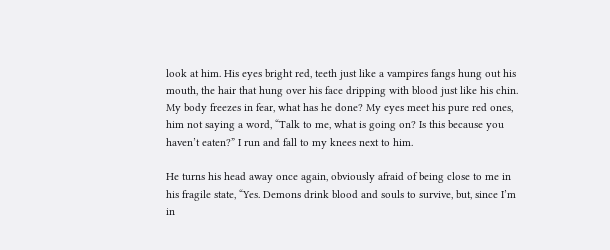look at him. His eyes bright red, teeth just like a vampires fangs hung out his mouth, the hair that hung over his face dripping with blood just like his chin. My body freezes in fear, what has he done? My eyes meet his pure red ones, him not saying a word, “Talk to me, what is going on? Is this because you haven’t eaten?” I run and fall to my knees next to him.

He turns his head away once again, obviously afraid of being close to me in his fragile state, “Yes. Demons drink blood and souls to survive, but, since I’m in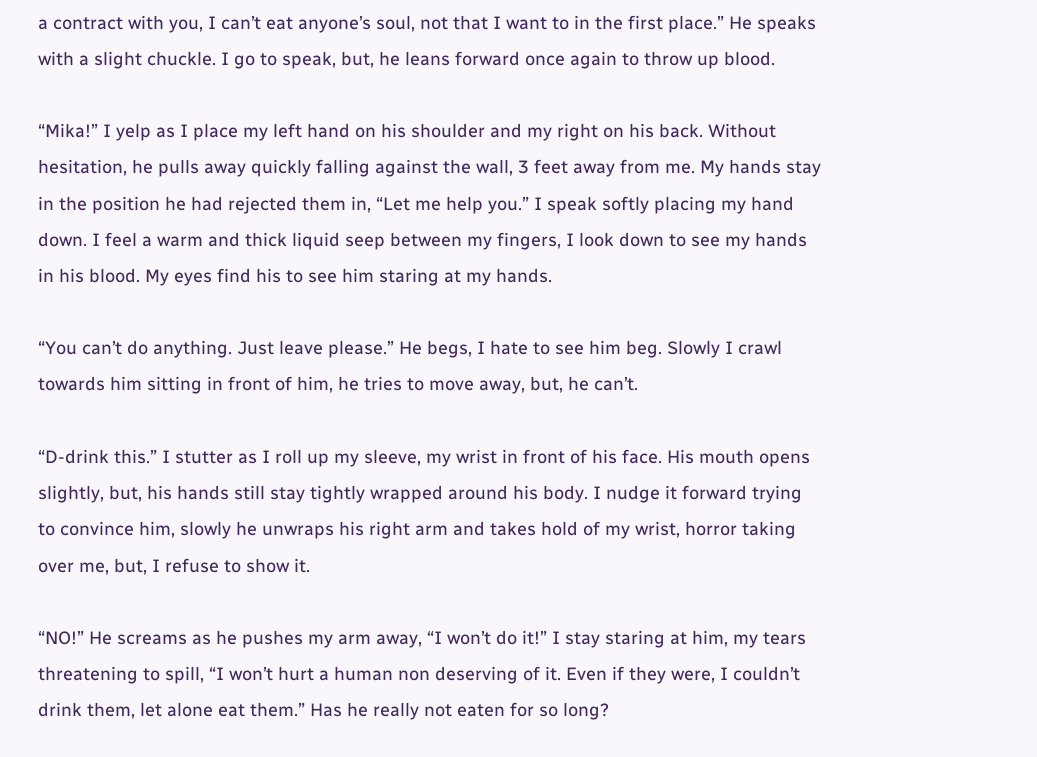a contract with you, I can’t eat anyone’s soul, not that I want to in the first place.” He speaks with a slight chuckle. I go to speak, but, he leans forward once again to throw up blood.

“Mika!” I yelp as I place my left hand on his shoulder and my right on his back. Without hesitation, he pulls away quickly falling against the wall, 3 feet away from me. My hands stay in the position he had rejected them in, “Let me help you.” I speak softly placing my hand down. I feel a warm and thick liquid seep between my fingers, I look down to see my hands in his blood. My eyes find his to see him staring at my hands.

“You can’t do anything. Just leave please.” He begs, I hate to see him beg. Slowly I crawl towards him sitting in front of him, he tries to move away, but, he can’t.

“D-drink this.” I stutter as I roll up my sleeve, my wrist in front of his face. His mouth opens slightly, but, his hands still stay tightly wrapped around his body. I nudge it forward trying to convince him, slowly he unwraps his right arm and takes hold of my wrist, horror taking over me, but, I refuse to show it.

“NO!” He screams as he pushes my arm away, “I won’t do it!” I stay staring at him, my tears threatening to spill, “I won’t hurt a human non deserving of it. Even if they were, I couldn’t drink them, let alone eat them.” Has he really not eaten for so long?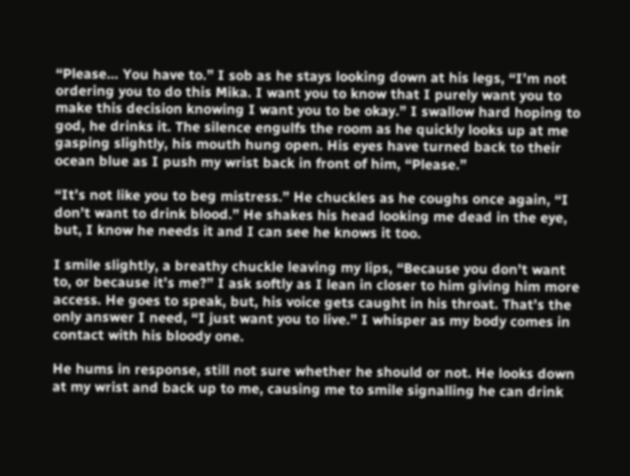“Please… You have to.” I sob as he stays looking down at his legs, “I’m not ordering you to do this Mika. I want you to know that I purely want you to make this decision knowing I want you to be okay.” I swallow hard hoping to god, he drinks it. The silence engulfs the room as he quickly looks up at me gasping slightly, his mouth hung open. His eyes have turned back to their ocean blue as I push my wrist back in front of him, “Please.”

“It’s not like you to beg mistress.” He chuckles as he coughs once again, “I don’t want to drink blood.” He shakes his head looking me dead in the eye, but, I know he needs it and I can see he knows it too.

I smile slightly, a breathy chuckle leaving my lips, “Because you don’t want to, or because it’s me?” I ask softly as I lean in closer to him giving him more access. He goes to speak, but, his voice gets caught in his throat. That’s the only answer I need, “I just want you to live.” I whisper as my body comes in contact with his bloody one.

He hums in response, still not sure whether he should or not. He looks down at my wrist and back up to me, causing me to smile signalling he can drink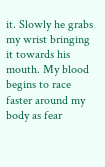it. Slowly he grabs my wrist bringing it towards his mouth. My blood begins to race faster around my body as fear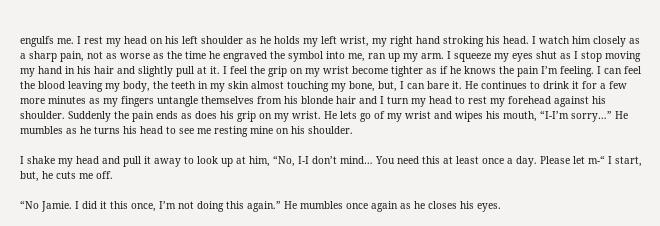engulfs me. I rest my head on his left shoulder as he holds my left wrist, my right hand stroking his head. I watch him closely as a sharp pain, not as worse as the time he engraved the symbol into me, ran up my arm. I squeeze my eyes shut as I stop moving my hand in his hair and slightly pull at it. I feel the grip on my wrist become tighter as if he knows the pain I’m feeling. I can feel the blood leaving my body, the teeth in my skin almost touching my bone, but, I can bare it. He continues to drink it for a few more minutes as my fingers untangle themselves from his blonde hair and I turn my head to rest my forehead against his shoulder. Suddenly the pain ends as does his grip on my wrist. He lets go of my wrist and wipes his mouth, “I-I’m sorry…” He mumbles as he turns his head to see me resting mine on his shoulder.

I shake my head and pull it away to look up at him, “No, I-I don’t mind… You need this at least once a day. Please let m-“ I start, but, he cuts me off.

“No Jamie. I did it this once, I’m not doing this again.” He mumbles once again as he closes his eyes.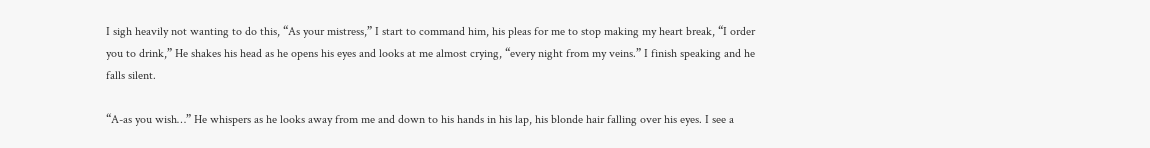I sigh heavily not wanting to do this, “As your mistress,” I start to command him, his pleas for me to stop making my heart break, “I order you to drink,” He shakes his head as he opens his eyes and looks at me almost crying, “every night from my veins.” I finish speaking and he falls silent.

“A-as you wish…” He whispers as he looks away from me and down to his hands in his lap, his blonde hair falling over his eyes. I see a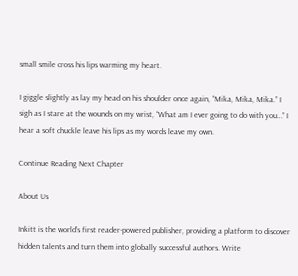small smile cross his lips warming my heart.

I giggle slightly as lay my head on his shoulder once again, “Mika, Mika, Mika.” I sigh as I stare at the wounds on my wrist, “What am I ever going to do with you…” I hear a soft chuckle leave his lips as my words leave my own.

Continue Reading Next Chapter

About Us

Inkitt is the world’s first reader-powered publisher, providing a platform to discover hidden talents and turn them into globally successful authors. Write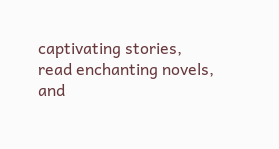captivating stories, read enchanting novels, and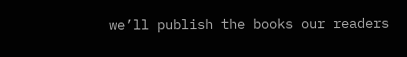we’ll publish the books our readers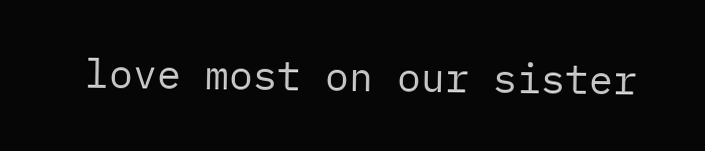love most on our sister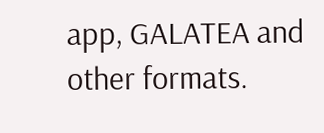app, GALATEA and other formats.